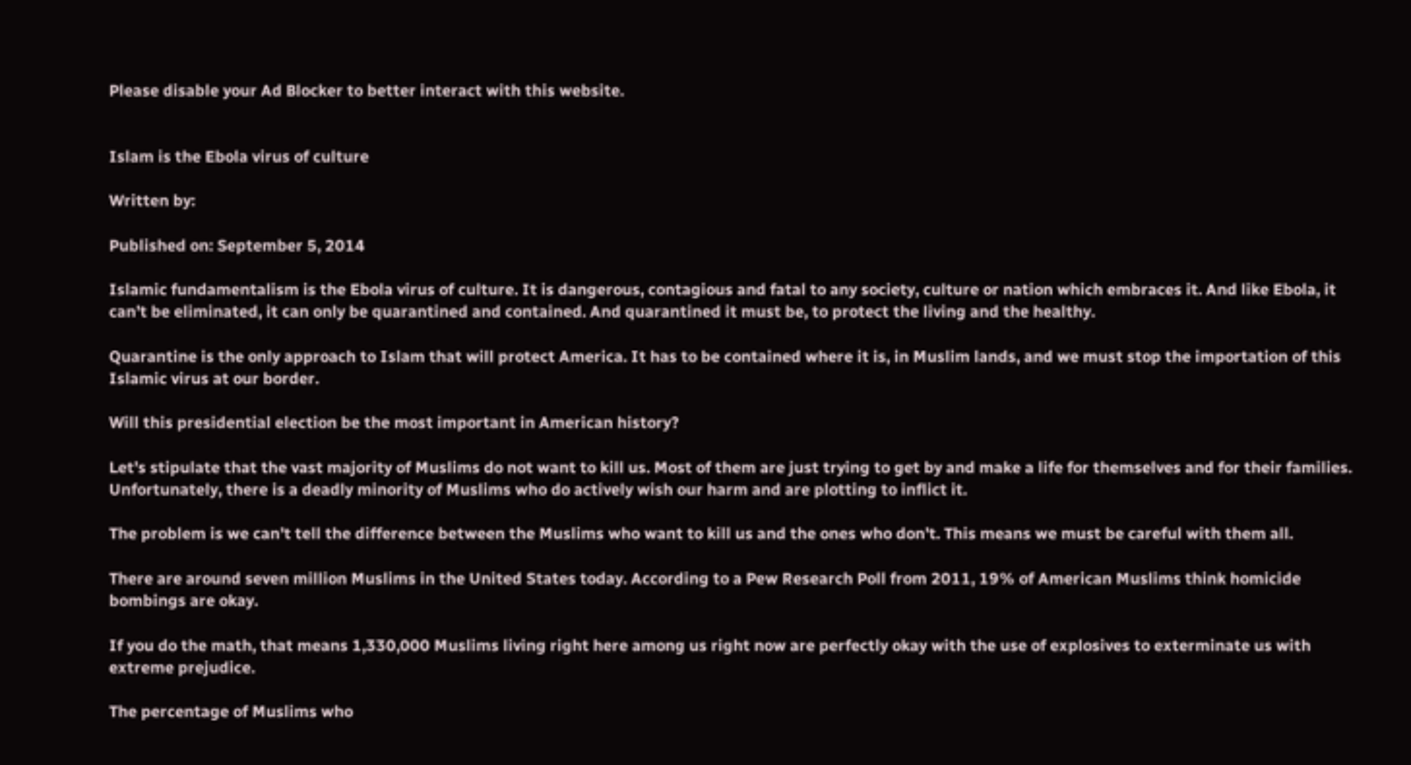Please disable your Ad Blocker to better interact with this website.


Islam is the Ebola virus of culture

Written by:

Published on: September 5, 2014

Islamic fundamentalism is the Ebola virus of culture. It is dangerous, contagious and fatal to any society, culture or nation which embraces it. And like Ebola, it can’t be eliminated, it can only be quarantined and contained. And quarantined it must be, to protect the living and the healthy.

Quarantine is the only approach to Islam that will protect America. It has to be contained where it is, in Muslim lands, and we must stop the importation of this Islamic virus at our border.

Will this presidential election be the most important in American history?

Let’s stipulate that the vast majority of Muslims do not want to kill us. Most of them are just trying to get by and make a life for themselves and for their families. Unfortunately, there is a deadly minority of Muslims who do actively wish our harm and are plotting to inflict it.

The problem is we can’t tell the difference between the Muslims who want to kill us and the ones who don’t. This means we must be careful with them all.

There are around seven million Muslims in the United States today. According to a Pew Research Poll from 2011, 19% of American Muslims think homicide bombings are okay.

If you do the math, that means 1,330,000 Muslims living right here among us right now are perfectly okay with the use of explosives to exterminate us with extreme prejudice.

The percentage of Muslims who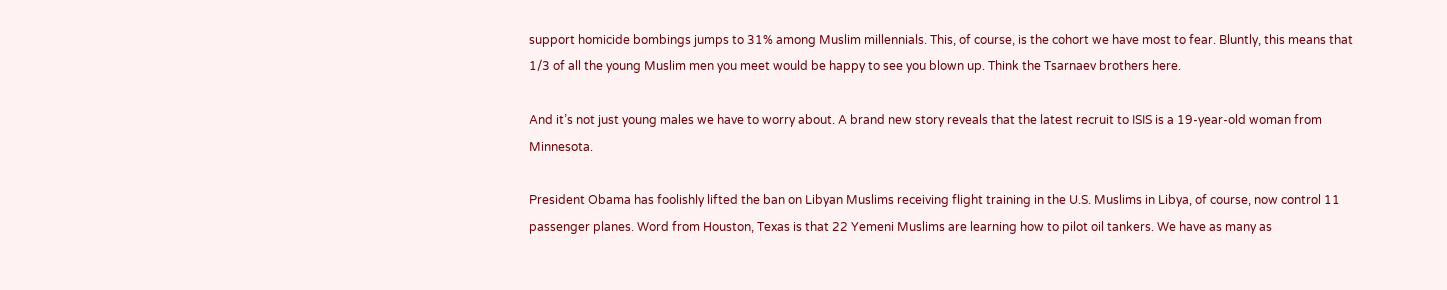support homicide bombings jumps to 31% among Muslim millennials. This, of course, is the cohort we have most to fear. Bluntly, this means that 1/3 of all the young Muslim men you meet would be happy to see you blown up. Think the Tsarnaev brothers here.

And it’s not just young males we have to worry about. A brand new story reveals that the latest recruit to ISIS is a 19-year-old woman from Minnesota.

President Obama has foolishly lifted the ban on Libyan Muslims receiving flight training in the U.S. Muslims in Libya, of course, now control 11 passenger planes. Word from Houston, Texas is that 22 Yemeni Muslims are learning how to pilot oil tankers. We have as many as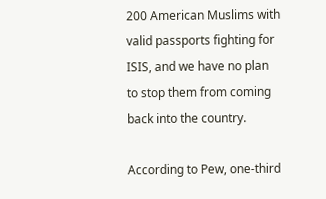200 American Muslims with valid passports fighting for ISIS, and we have no plan to stop them from coming back into the country.

According to Pew, one-third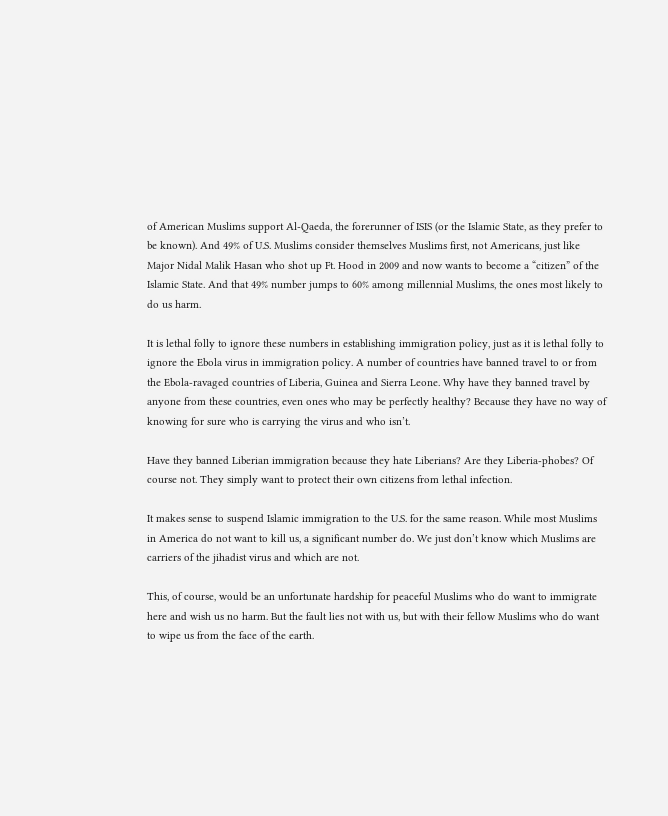of American Muslims support Al-Qaeda, the forerunner of ISIS (or the Islamic State, as they prefer to be known). And 49% of U.S. Muslims consider themselves Muslims first, not Americans, just like Major Nidal Malik Hasan who shot up Ft. Hood in 2009 and now wants to become a “citizen” of the Islamic State. And that 49% number jumps to 60% among millennial Muslims, the ones most likely to do us harm.

It is lethal folly to ignore these numbers in establishing immigration policy, just as it is lethal folly to ignore the Ebola virus in immigration policy. A number of countries have banned travel to or from the Ebola-ravaged countries of Liberia, Guinea and Sierra Leone. Why have they banned travel by anyone from these countries, even ones who may be perfectly healthy? Because they have no way of knowing for sure who is carrying the virus and who isn’t.

Have they banned Liberian immigration because they hate Liberians? Are they Liberia-phobes? Of course not. They simply want to protect their own citizens from lethal infection.

It makes sense to suspend Islamic immigration to the U.S. for the same reason. While most Muslims in America do not want to kill us, a significant number do. We just don’t know which Muslims are carriers of the jihadist virus and which are not.

This, of course, would be an unfortunate hardship for peaceful Muslims who do want to immigrate here and wish us no harm. But the fault lies not with us, but with their fellow Muslims who do want to wipe us from the face of the earth.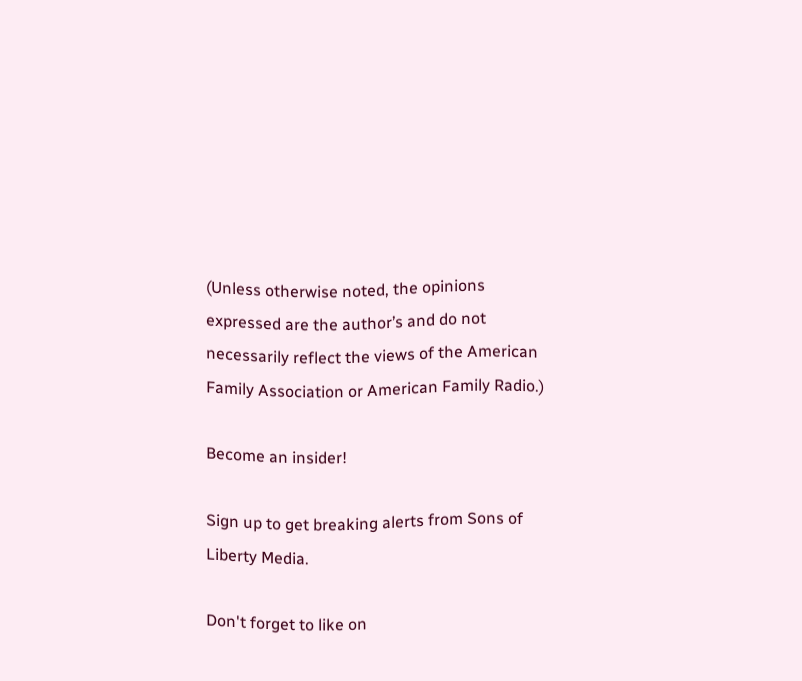(Unless otherwise noted, the opinions expressed are the author’s and do not necessarily reflect the views of the American Family Association or American Family Radio.)

Become an insider!

Sign up to get breaking alerts from Sons of Liberty Media.

Don't forget to like on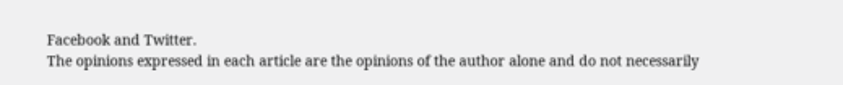Facebook and Twitter.
The opinions expressed in each article are the opinions of the author alone and do not necessarily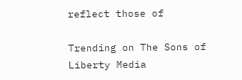reflect those of

Trending on The Sons of Liberty Media